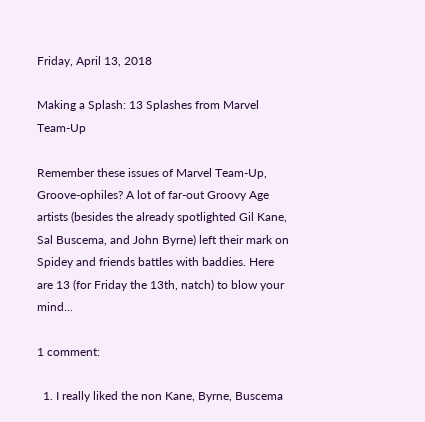Friday, April 13, 2018

Making a Splash: 13 Splashes from Marvel Team-Up

Remember these issues of Marvel Team-Up, Groove-ophiles? A lot of far-out Groovy Age artists (besides the already spotlighted Gil Kane, Sal Buscema, and John Byrne) left their mark on Spidey and friends battles with baddies. Here are 13 (for Friday the 13th, natch) to blow your mind...

1 comment:

  1. I really liked the non Kane, Byrne, Buscema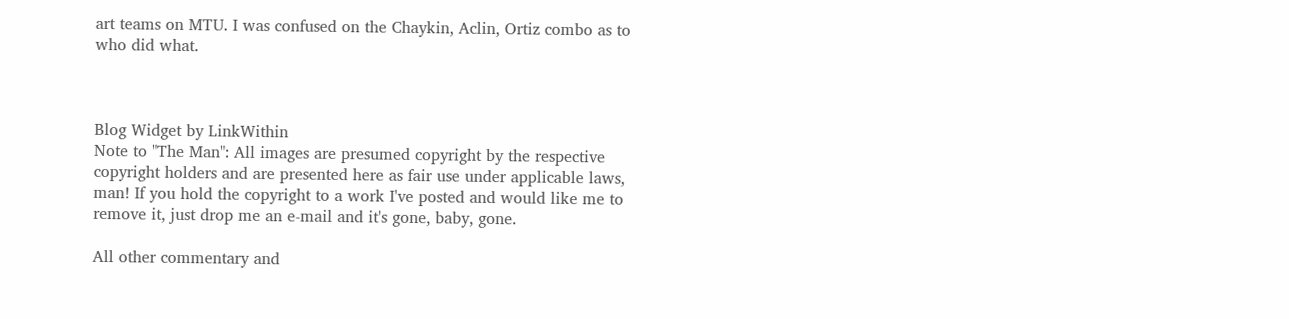art teams on MTU. I was confused on the Chaykin, Aclin, Ortiz combo as to who did what.



Blog Widget by LinkWithin
Note to "The Man": All images are presumed copyright by the respective copyright holders and are presented here as fair use under applicable laws, man! If you hold the copyright to a work I've posted and would like me to remove it, just drop me an e-mail and it's gone, baby, gone.

All other commentary and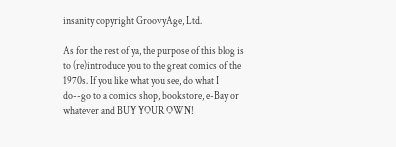insanity copyright GroovyAge, Ltd.

As for the rest of ya, the purpose of this blog is to (re)introduce you to the great comics of the 1970s. If you like what you see, do what I do--go to a comics shop, bookstore, e-Bay or whatever and BUY YOUR OWN!